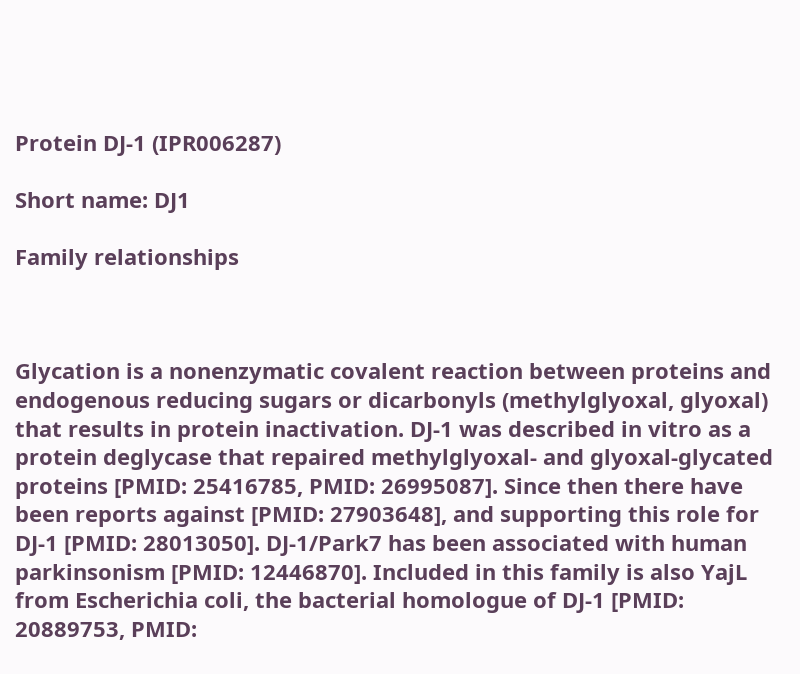Protein DJ-1 (IPR006287)

Short name: DJ1

Family relationships



Glycation is a nonenzymatic covalent reaction between proteins and endogenous reducing sugars or dicarbonyls (methylglyoxal, glyoxal) that results in protein inactivation. DJ-1 was described in vitro as a protein deglycase that repaired methylglyoxal- and glyoxal-glycated proteins [PMID: 25416785, PMID: 26995087]. Since then there have been reports against [PMID: 27903648], and supporting this role for DJ-1 [PMID: 28013050]. DJ-1/Park7 has been associated with human parkinsonism [PMID: 12446870]. Included in this family is also YajL from Escherichia coli, the bacterial homologue of DJ-1 [PMID: 20889753, PMID: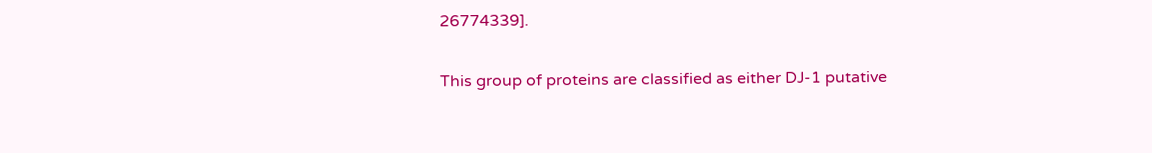26774339].

This group of proteins are classified as either DJ-1 putative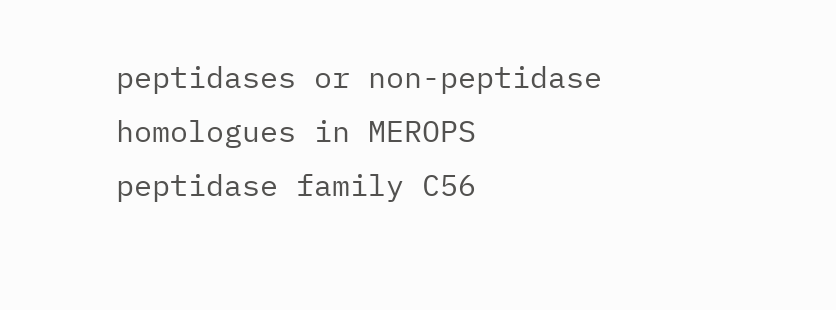peptidases or non-peptidase homologues in MEROPS peptidase family C56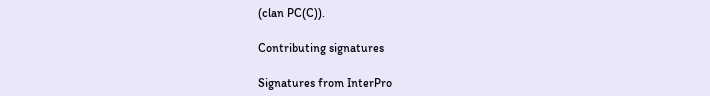(clan PC(C)).

Contributing signatures

Signatures from InterPro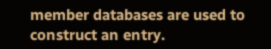member databases are used to construct an entry.